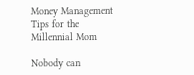Money Management Tips for the Millennial Mom

Nobody can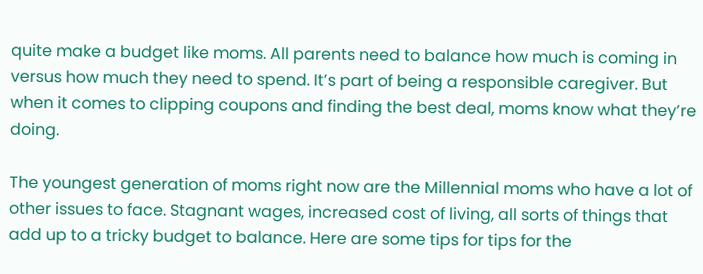quite make a budget like moms. All parents need to balance how much is coming in versus how much they need to spend. It’s part of being a responsible caregiver. But when it comes to clipping coupons and finding the best deal, moms know what they’re doing.

The youngest generation of moms right now are the Millennial moms who have a lot of other issues to face. Stagnant wages, increased cost of living, all sorts of things that add up to a tricky budget to balance. Here are some tips for tips for the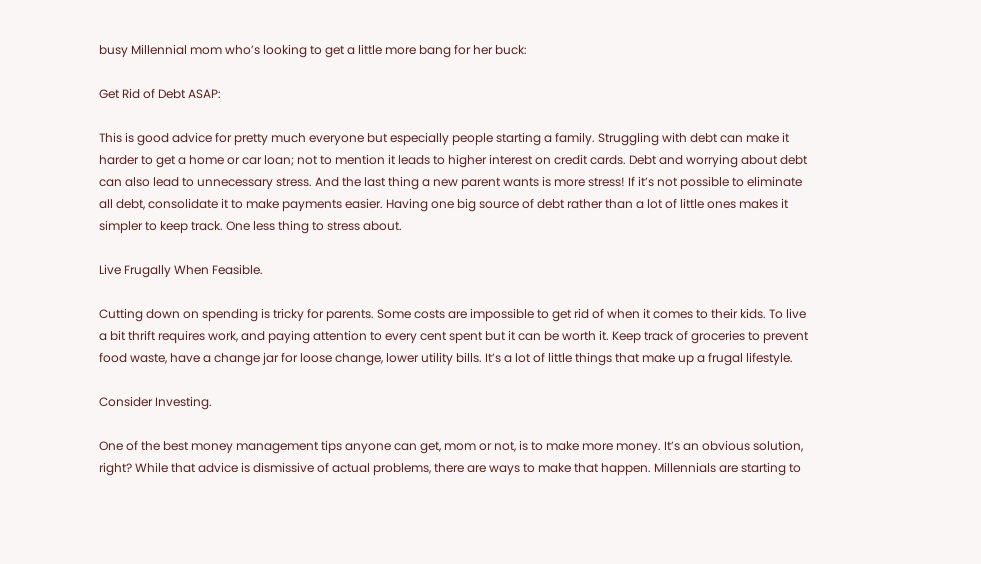busy Millennial mom who’s looking to get a little more bang for her buck:

Get Rid of Debt ASAP:

This is good advice for pretty much everyone but especially people starting a family. Struggling with debt can make it harder to get a home or car loan; not to mention it leads to higher interest on credit cards. Debt and worrying about debt can also lead to unnecessary stress. And the last thing a new parent wants is more stress! If it’s not possible to eliminate all debt, consolidate it to make payments easier. Having one big source of debt rather than a lot of little ones makes it simpler to keep track. One less thing to stress about.

Live Frugally When Feasible.

Cutting down on spending is tricky for parents. Some costs are impossible to get rid of when it comes to their kids. To live a bit thrift requires work, and paying attention to every cent spent but it can be worth it. Keep track of groceries to prevent food waste, have a change jar for loose change, lower utility bills. It’s a lot of little things that make up a frugal lifestyle.

Consider Investing.

One of the best money management tips anyone can get, mom or not, is to make more money. It’s an obvious solution, right? While that advice is dismissive of actual problems, there are ways to make that happen. Millennials are starting to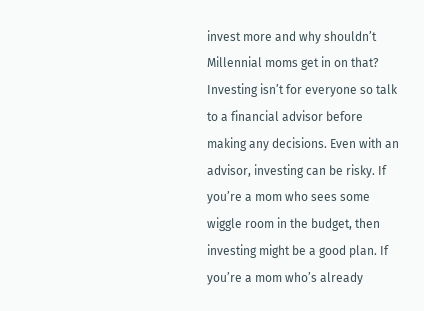invest more and why shouldn’t Millennial moms get in on that? Investing isn’t for everyone so talk to a financial advisor before making any decisions. Even with an advisor, investing can be risky. If you’re a mom who sees some wiggle room in the budget, then investing might be a good plan. If you’re a mom who’s already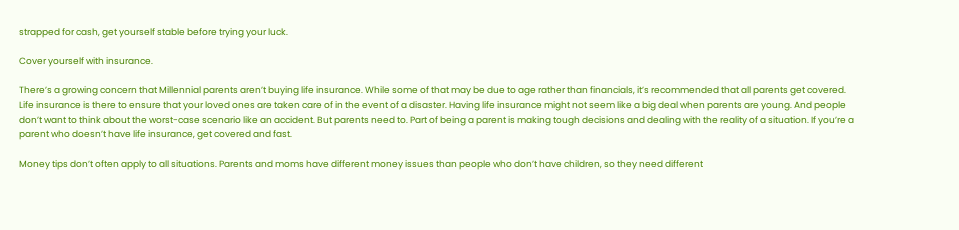strapped for cash, get yourself stable before trying your luck.

Cover yourself with insurance.

There’s a growing concern that Millennial parents aren’t buying life insurance. While some of that may be due to age rather than financials, it’s recommended that all parents get covered. Life insurance is there to ensure that your loved ones are taken care of in the event of a disaster. Having life insurance might not seem like a big deal when parents are young. And people don’t want to think about the worst-case scenario like an accident. But parents need to. Part of being a parent is making tough decisions and dealing with the reality of a situation. If you’re a parent who doesn’t have life insurance, get covered and fast.

Money tips don’t often apply to all situations. Parents and moms have different money issues than people who don’t have children, so they need different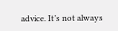advice. It’s not always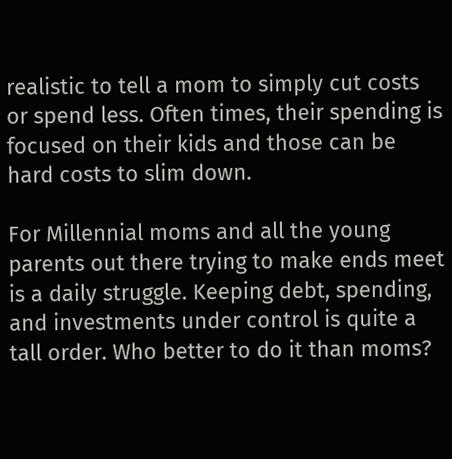realistic to tell a mom to simply cut costs or spend less. Often times, their spending is focused on their kids and those can be hard costs to slim down.

For Millennial moms and all the young parents out there trying to make ends meet is a daily struggle. Keeping debt, spending, and investments under control is quite a tall order. Who better to do it than moms?